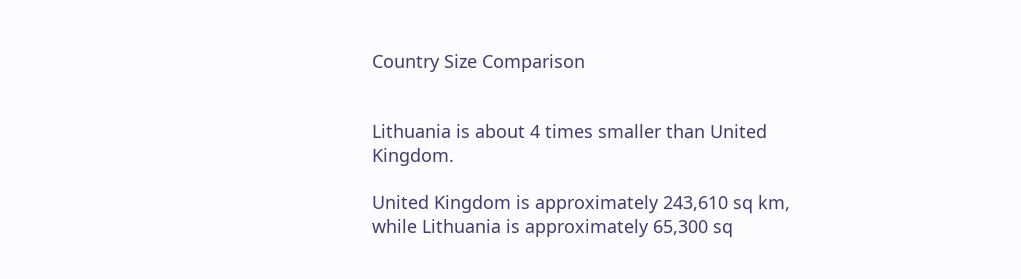Country Size Comparison


Lithuania is about 4 times smaller than United Kingdom.

United Kingdom is approximately 243,610 sq km, while Lithuania is approximately 65,300 sq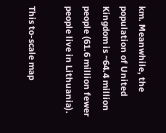km. Meanwhile, the population of United Kingdom is ~64.4 million people (61.6 million fewer people live in Lithuania).

This to-scale map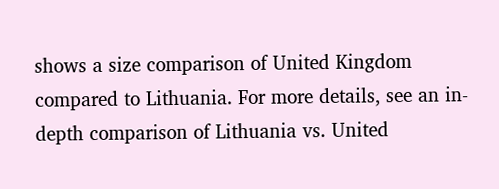shows a size comparison of United Kingdom compared to Lithuania. For more details, see an in-depth comparison of Lithuania vs. United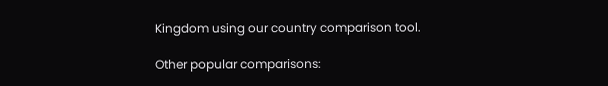Kingdom using our country comparison tool.

Other popular comparisons: